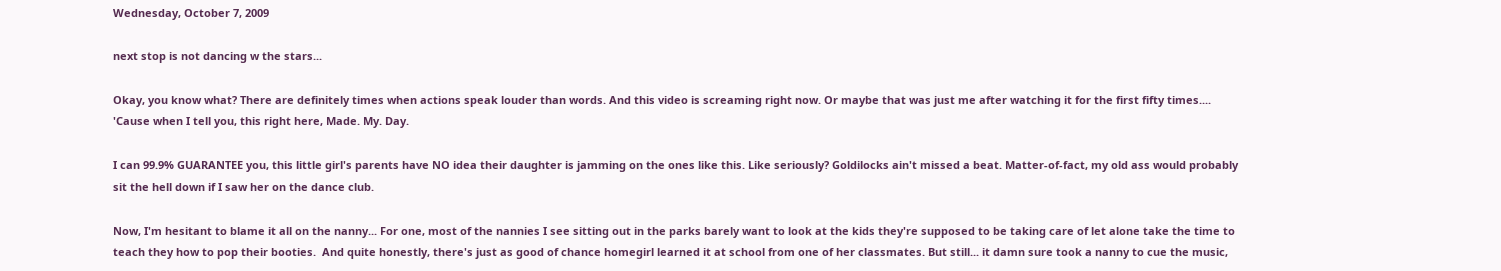Wednesday, October 7, 2009

next stop is not dancing w the stars...

Okay, you know what? There are definitely times when actions speak louder than words. And this video is screaming right now. Or maybe that was just me after watching it for the first fifty times.... 'Cause when I tell you, this right here, Made. My. Day.

I can 99.9% GUARANTEE you, this little girl's parents have NO idea their daughter is jamming on the ones like this. Like seriously? Goldilocks ain't missed a beat. Matter-of-fact, my old ass would probably sit the hell down if I saw her on the dance club.

Now, I'm hesitant to blame it all on the nanny... For one, most of the nannies I see sitting out in the parks barely want to look at the kids they're supposed to be taking care of let alone take the time to teach they how to pop their booties.  And quite honestly, there's just as good of chance homegirl learned it at school from one of her classmates. But still... it damn sure took a nanny to cue the music,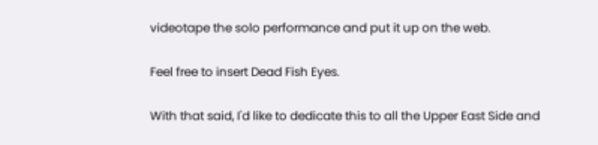videotape the solo performance and put it up on the web.

Feel free to insert Dead Fish Eyes.

With that said, I'd like to dedicate this to all the Upper East Side and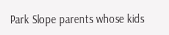Park Slope parents whose kids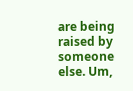are being raised by someone else. Um,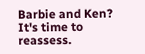Barbie and Ken? It's time to reassess.